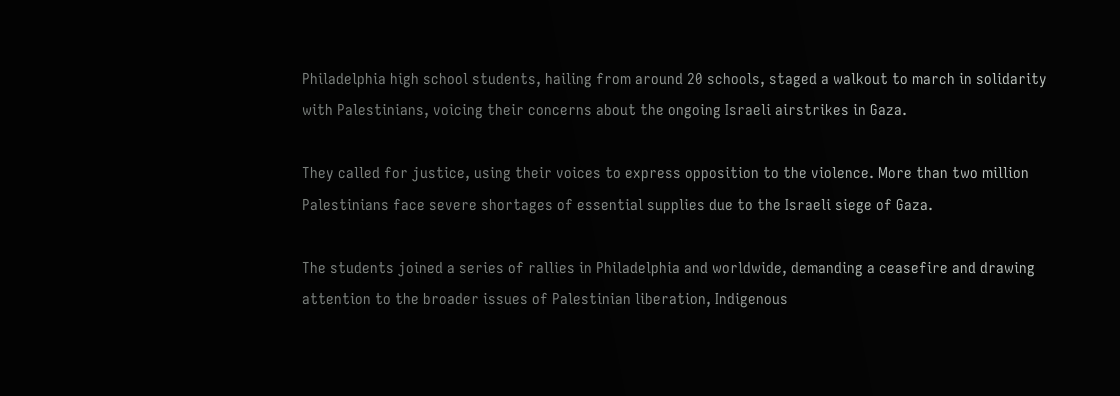Philadelphia high school students, hailing from around 20 schools, staged a walkout to march in solidarity with Palestinians, voicing their concerns about the ongoing Israeli airstrikes in Gaza.

They called for justice, using their voices to express opposition to the violence. More than two million Palestinians face severe shortages of essential supplies due to the Israeli siege of Gaza.

The students joined a series of rallies in Philadelphia and worldwide, demanding a ceasefire and drawing attention to the broader issues of Palestinian liberation, Indigenous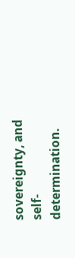sovereignty, and self-determination.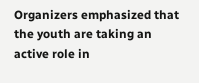Organizers emphasized that the youth are taking an active role in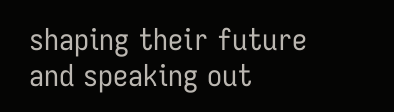shaping their future and speaking out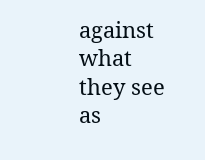against what they see as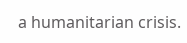a humanitarian crisis.